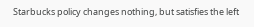Starbucks policy changes nothing, but satisfies the left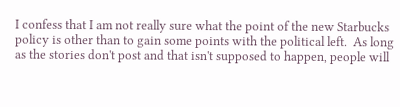I confess that I am not really sure what the point of the new Starbucks policy is other than to gain some points with the political left.  As long as the stories don't post and that isn't supposed to happen, people will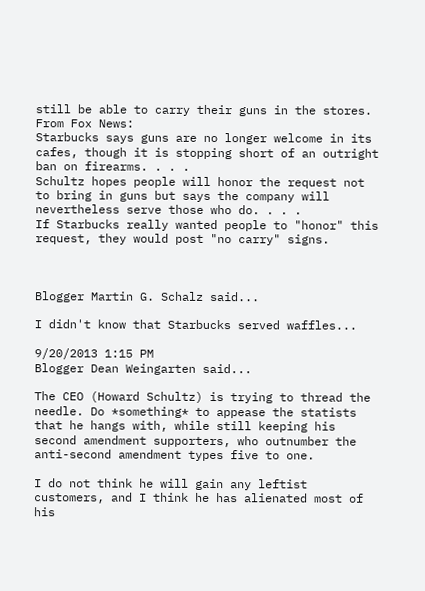still be able to carry their guns in the stores.  From Fox News:
Starbucks says guns are no longer welcome in its cafes, though it is stopping short of an outright ban on firearms. . . .
Schultz hopes people will honor the request not to bring in guns but says the company will nevertheless serve those who do. . . .
If Starbucks really wanted people to "honor" this request, they would post "no carry" signs.



Blogger Martin G. Schalz said...

I didn't know that Starbucks served waffles...

9/20/2013 1:15 PM
Blogger Dean Weingarten said...

The CEO (Howard Schultz) is trying to thread the needle. Do *something* to appease the statists that he hangs with, while still keeping his second amendment supporters, who outnumber the anti-second amendment types five to one.

I do not think he will gain any leftist customers, and I think he has alienated most of his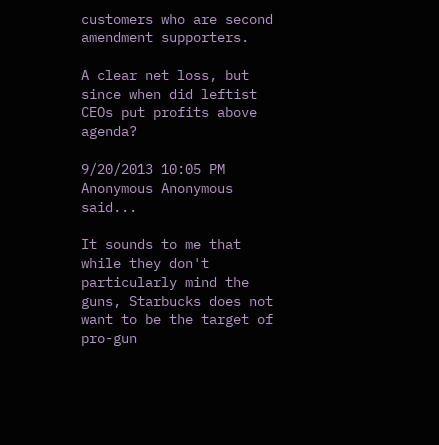customers who are second amendment supporters.

A clear net loss, but since when did leftist CEOs put profits above agenda?

9/20/2013 10:05 PM
Anonymous Anonymous said...

It sounds to me that while they don't particularly mind the guns, Starbucks does not want to be the target of pro-gun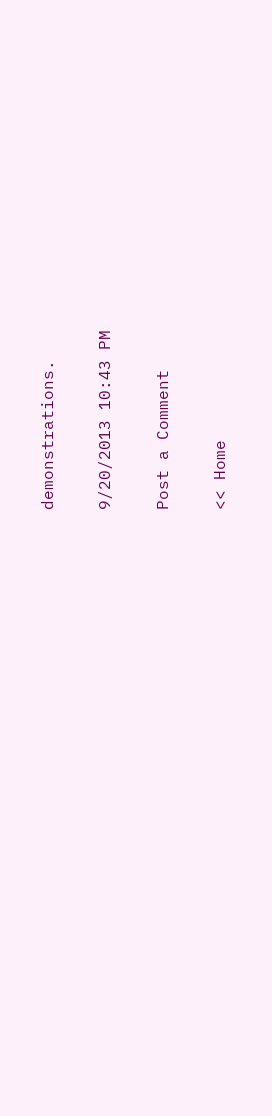demonstrations.

9/20/2013 10:43 PM

Post a Comment

<< Home